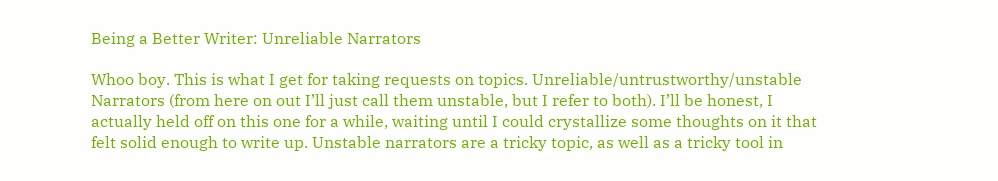Being a Better Writer: Unreliable Narrators

Whoo boy. This is what I get for taking requests on topics. Unreliable/untrustworthy/unstable Narrators (from here on out I’ll just call them unstable, but I refer to both). I’ll be honest, I actually held off on this one for a while, waiting until I could crystallize some thoughts on it that felt solid enough to write up. Unstable narrators are a tricky topic, as well as a tricky tool in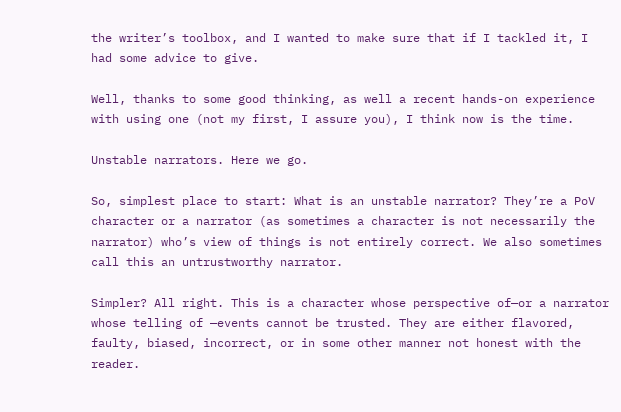the writer’s toolbox, and I wanted to make sure that if I tackled it, I had some advice to give.

Well, thanks to some good thinking, as well a recent hands-on experience with using one (not my first, I assure you), I think now is the time.

Unstable narrators. Here we go.

So, simplest place to start: What is an unstable narrator? They’re a PoV character or a narrator (as sometimes a character is not necessarily the narrator) who’s view of things is not entirely correct. We also sometimes call this an untrustworthy narrator.

Simpler? All right. This is a character whose perspective of—or a narrator whose telling of —events cannot be trusted. They are either flavored, faulty, biased, incorrect, or in some other manner not honest with the reader.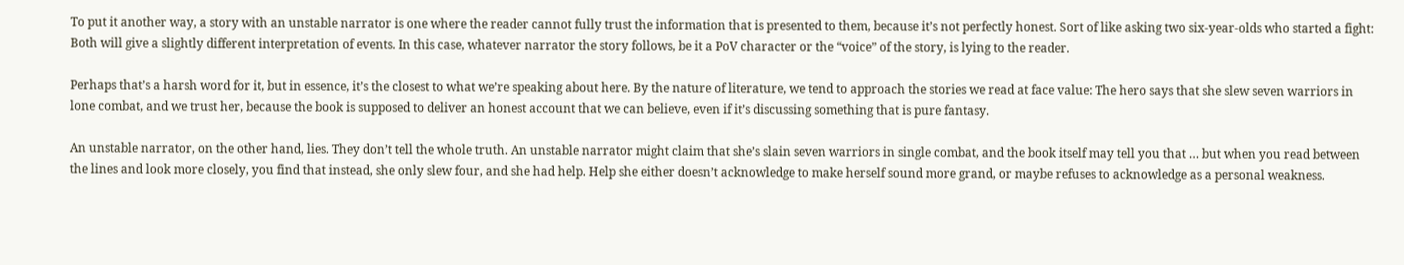To put it another way, a story with an unstable narrator is one where the reader cannot fully trust the information that is presented to them, because it’s not perfectly honest. Sort of like asking two six-year-olds who started a fight: Both will give a slightly different interpretation of events. In this case, whatever narrator the story follows, be it a PoV character or the “voice” of the story, is lying to the reader.

Perhaps that’s a harsh word for it, but in essence, it’s the closest to what we’re speaking about here. By the nature of literature, we tend to approach the stories we read at face value: The hero says that she slew seven warriors in lone combat, and we trust her, because the book is supposed to deliver an honest account that we can believe, even if it’s discussing something that is pure fantasy.

An unstable narrator, on the other hand, lies. They don’t tell the whole truth. An unstable narrator might claim that she’s slain seven warriors in single combat, and the book itself may tell you that … but when you read between the lines and look more closely, you find that instead, she only slew four, and she had help. Help she either doesn’t acknowledge to make herself sound more grand, or maybe refuses to acknowledge as a personal weakness.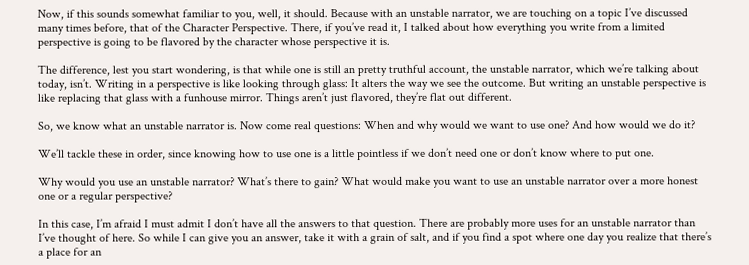Now, if this sounds somewhat familiar to you, well, it should. Because with an unstable narrator, we are touching on a topic I’ve discussed many times before, that of the Character Perspective. There, if you’ve read it, I talked about how everything you write from a limited perspective is going to be flavored by the character whose perspective it is.

The difference, lest you start wondering, is that while one is still an pretty truthful account, the unstable narrator, which we’re talking about today, isn’t. Writing in a perspective is like looking through glass: It alters the way we see the outcome. But writing an unstable perspective is like replacing that glass with a funhouse mirror. Things aren’t just flavored, they’re flat out different.

So, we know what an unstable narrator is. Now come real questions: When and why would we want to use one? And how would we do it?

We’ll tackle these in order, since knowing how to use one is a little pointless if we don’t need one or don’t know where to put one.

Why would you use an unstable narrator? What’s there to gain? What would make you want to use an unstable narrator over a more honest one or a regular perspective?

In this case, I’m afraid I must admit I don’t have all the answers to that question. There are probably more uses for an unstable narrator than I’ve thought of here. So while I can give you an answer, take it with a grain of salt, and if you find a spot where one day you realize that there’s a place for an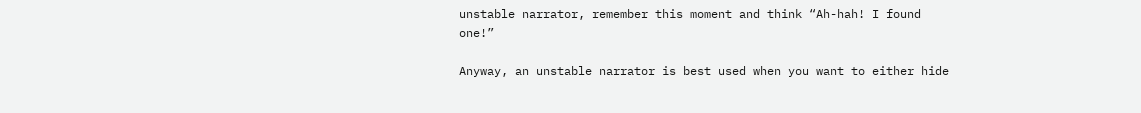unstable narrator, remember this moment and think “Ah-hah! I found one!”

Anyway, an unstable narrator is best used when you want to either hide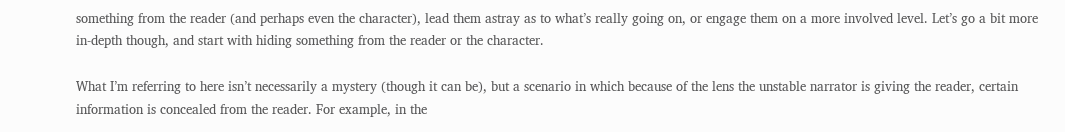something from the reader (and perhaps even the character), lead them astray as to what’s really going on, or engage them on a more involved level. Let’s go a bit more in-depth though, and start with hiding something from the reader or the character.

What I’m referring to here isn’t necessarily a mystery (though it can be), but a scenario in which because of the lens the unstable narrator is giving the reader, certain information is concealed from the reader. For example, in the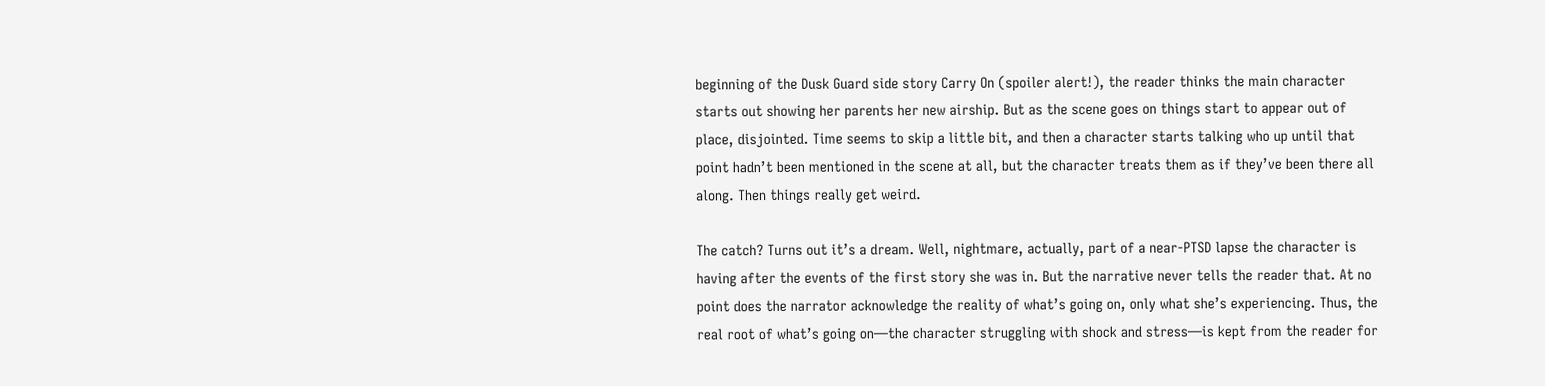beginning of the Dusk Guard side story Carry On (spoiler alert!), the reader thinks the main character starts out showing her parents her new airship. But as the scene goes on things start to appear out of place, disjointed. Time seems to skip a little bit, and then a character starts talking who up until that point hadn’t been mentioned in the scene at all, but the character treats them as if they’ve been there all along. Then things really get weird.

The catch? Turns out it’s a dream. Well, nightmare, actually, part of a near-PTSD lapse the character is having after the events of the first story she was in. But the narrative never tells the reader that. At no point does the narrator acknowledge the reality of what’s going on, only what she’s experiencing. Thus, the real root of what’s going on—the character struggling with shock and stress—is kept from the reader for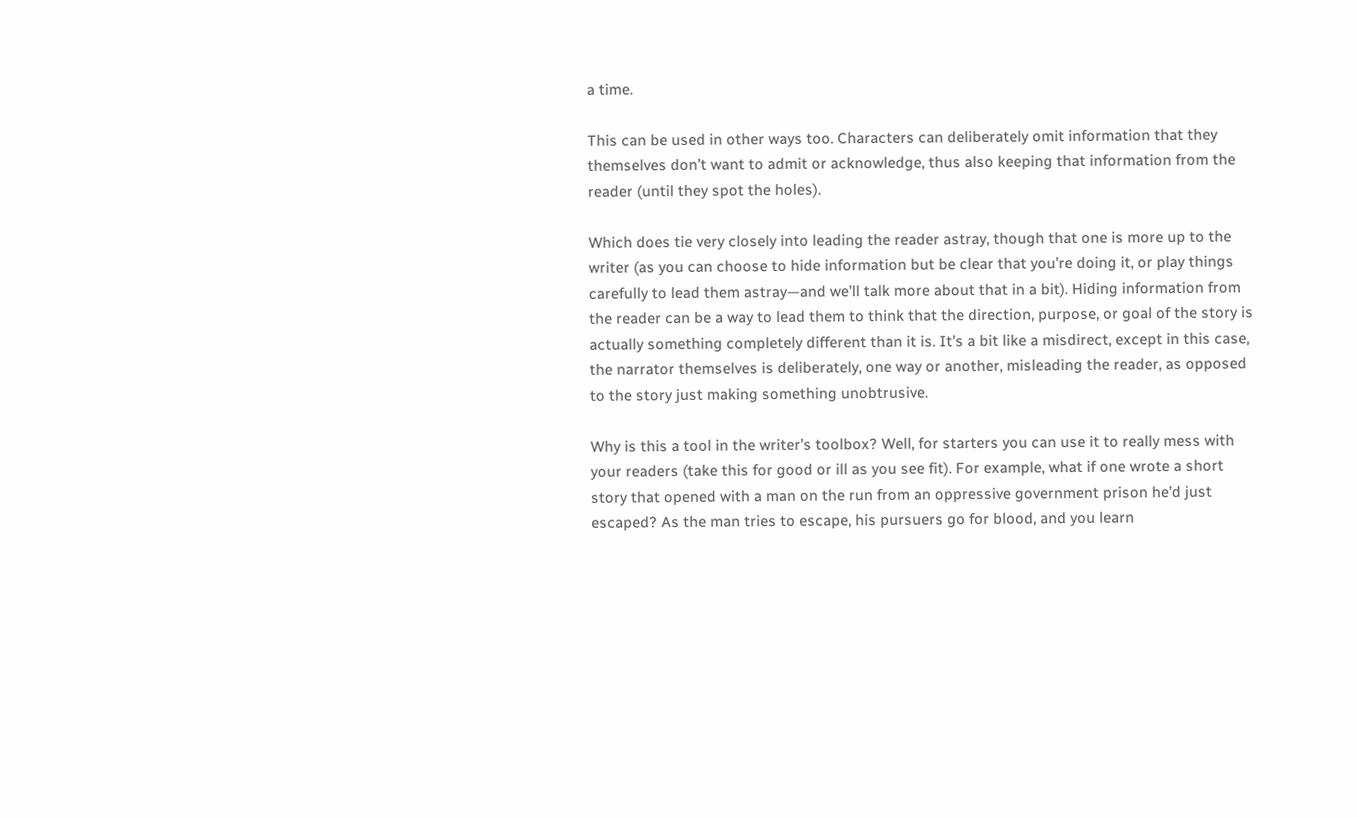a time.

This can be used in other ways too. Characters can deliberately omit information that they themselves don’t want to admit or acknowledge, thus also keeping that information from the reader (until they spot the holes).

Which does tie very closely into leading the reader astray, though that one is more up to the writer (as you can choose to hide information but be clear that you’re doing it, or play things carefully to lead them astray—and we’ll talk more about that in a bit). Hiding information from the reader can be a way to lead them to think that the direction, purpose, or goal of the story is actually something completely different than it is. It’s a bit like a misdirect, except in this case, the narrator themselves is deliberately, one way or another, misleading the reader, as opposed to the story just making something unobtrusive.

Why is this a tool in the writer’s toolbox? Well, for starters you can use it to really mess with your readers (take this for good or ill as you see fit). For example, what if one wrote a short story that opened with a man on the run from an oppressive government prison he’d just escaped? As the man tries to escape, his pursuers go for blood, and you learn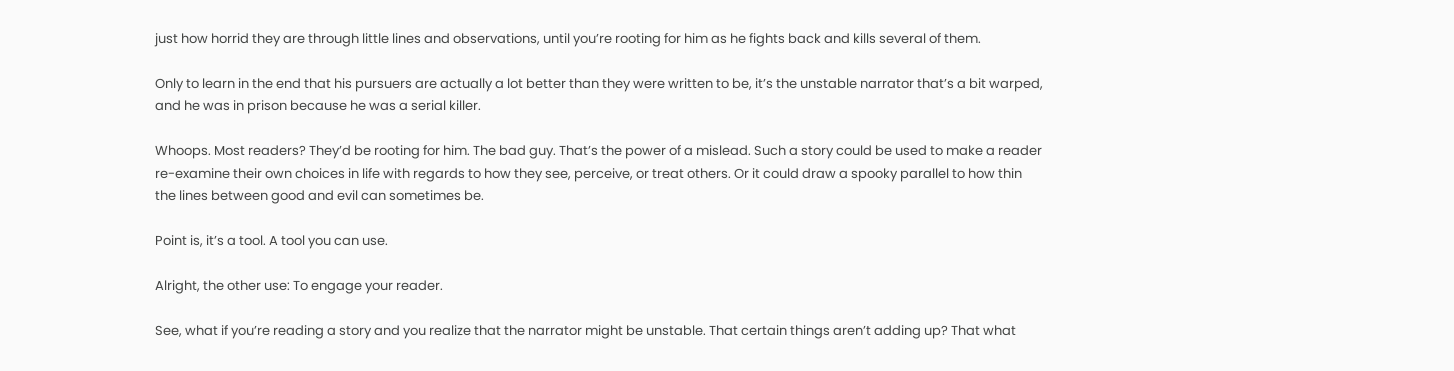just how horrid they are through little lines and observations, until you’re rooting for him as he fights back and kills several of them.

Only to learn in the end that his pursuers are actually a lot better than they were written to be, it’s the unstable narrator that’s a bit warped, and he was in prison because he was a serial killer.

Whoops. Most readers? They’d be rooting for him. The bad guy. That’s the power of a mislead. Such a story could be used to make a reader re-examine their own choices in life with regards to how they see, perceive, or treat others. Or it could draw a spooky parallel to how thin the lines between good and evil can sometimes be.

Point is, it’s a tool. A tool you can use.

Alright, the other use: To engage your reader.

See, what if you’re reading a story and you realize that the narrator might be unstable. That certain things aren’t adding up? That what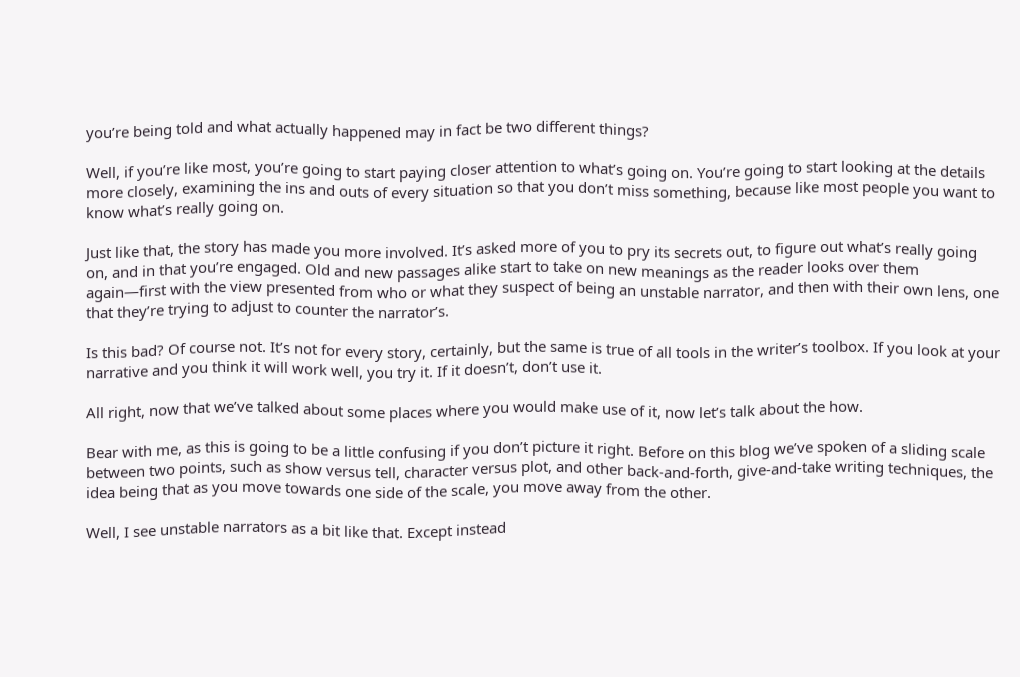you’re being told and what actually happened may in fact be two different things?

Well, if you’re like most, you’re going to start paying closer attention to what’s going on. You’re going to start looking at the details more closely, examining the ins and outs of every situation so that you don’t miss something, because like most people you want to know what’s really going on.

Just like that, the story has made you more involved. It’s asked more of you to pry its secrets out, to figure out what’s really going on, and in that you’re engaged. Old and new passages alike start to take on new meanings as the reader looks over them again—first with the view presented from who or what they suspect of being an unstable narrator, and then with their own lens, one that they’re trying to adjust to counter the narrator’s.

Is this bad? Of course not. It’s not for every story, certainly, but the same is true of all tools in the writer’s toolbox. If you look at your narrative and you think it will work well, you try it. If it doesn’t, don’t use it.

All right, now that we’ve talked about some places where you would make use of it, now let’s talk about the how.

Bear with me, as this is going to be a little confusing if you don’t picture it right. Before on this blog we’ve spoken of a sliding scale between two points, such as show versus tell, character versus plot, and other back-and-forth, give-and-take writing techniques, the idea being that as you move towards one side of the scale, you move away from the other.

Well, I see unstable narrators as a bit like that. Except instead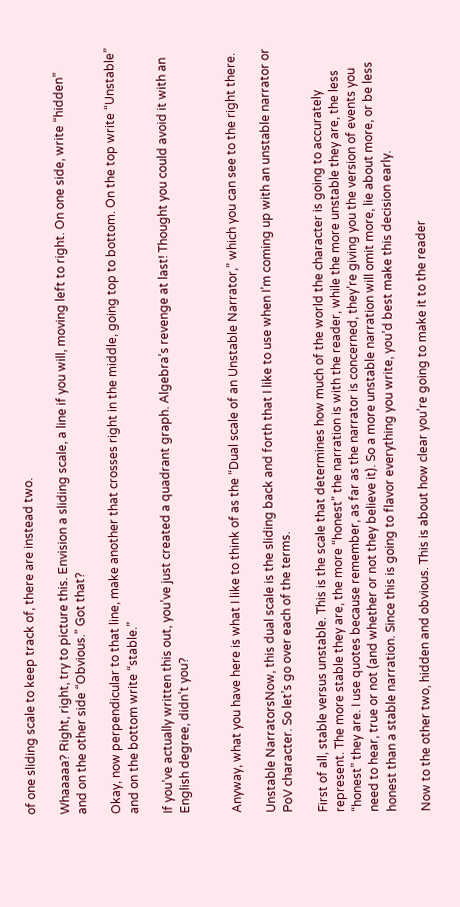of one sliding scale to keep track of, there are instead two.

Whaaaaa? Right, right, try to picture this. Envision a sliding scale, a line if you will, moving left to right. On one side, write “hidden” and on the other side “Obvious.” Got that?

Okay, now perpendicular to that line, make another that crosses right in the middle, going top to bottom. On the top write “Unstable” and on the bottom write “stable.”

If you’ve actually written this out, you’ve just created a quadrant graph. Algebra’s revenge at last! Thought you could avoid it with an English degree, didn’t you?


Anyway, what you have here is what I like to think of as the “Dual scale of an Unstable Narrator,” which you can see to the right there.

Unstable NarratorsNow, this dual scale is the sliding back and forth that I like to use when I’m coming up with an unstable narrator or PoV character. So let’s go over each of the terms.

First of all, stable versus unstable. This is the scale that determines how much of the world the character is going to accurately represent. The more stable they are, the more “honest” the narration is with the reader, while the more unstable they are, the less “honest” they are. I use quotes because remember, as far as the narrator is concerned, they’re giving you the version of events you need to hear, true or not (and whether or not they believe it). So a more unstable narration will omit more, lie about more, or be less honest than a stable narration. Since this is going to flavor everything you write, you’d best make this decision early.

Now to the other two, hidden and obvious. This is about how clear you’re going to make it to the reader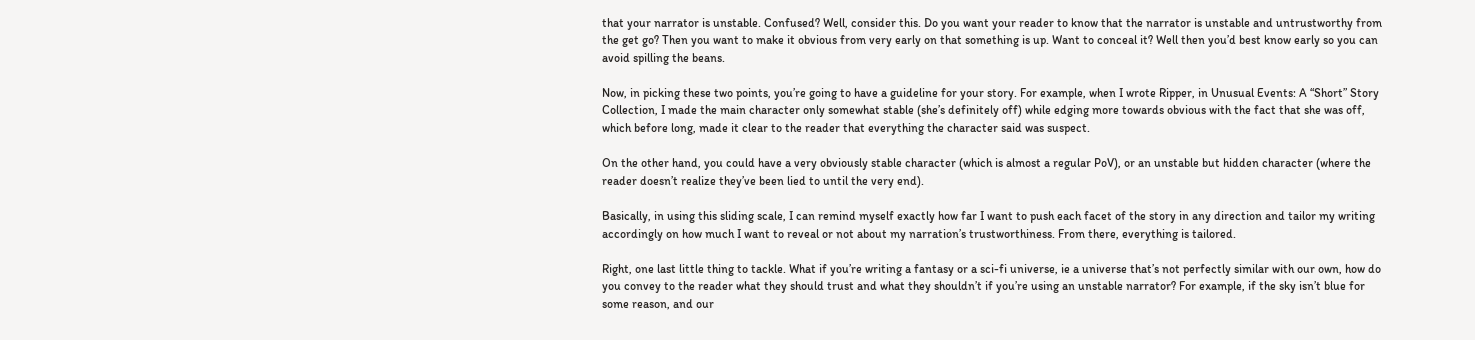that your narrator is unstable. Confused? Well, consider this. Do you want your reader to know that the narrator is unstable and untrustworthy from the get go? Then you want to make it obvious from very early on that something is up. Want to conceal it? Well then you’d best know early so you can avoid spilling the beans.

Now, in picking these two points, you’re going to have a guideline for your story. For example, when I wrote Ripper, in Unusual Events: A “Short” Story Collection, I made the main character only somewhat stable (she’s definitely off) while edging more towards obvious with the fact that she was off, which before long, made it clear to the reader that everything the character said was suspect.

On the other hand, you could have a very obviously stable character (which is almost a regular PoV), or an unstable but hidden character (where the reader doesn’t realize they’ve been lied to until the very end).

Basically, in using this sliding scale, I can remind myself exactly how far I want to push each facet of the story in any direction and tailor my writing accordingly on how much I want to reveal or not about my narration’s trustworthiness. From there, everything is tailored.

Right, one last little thing to tackle. What if you’re writing a fantasy or a sci-fi universe, ie a universe that’s not perfectly similar with our own, how do you convey to the reader what they should trust and what they shouldn’t if you’re using an unstable narrator? For example, if the sky isn’t blue for some reason, and our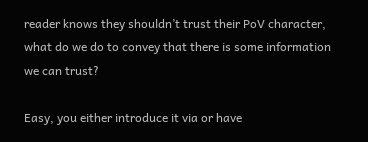reader knows they shouldn’t trust their PoV character, what do we do to convey that there is some information we can trust?

Easy, you either introduce it via or have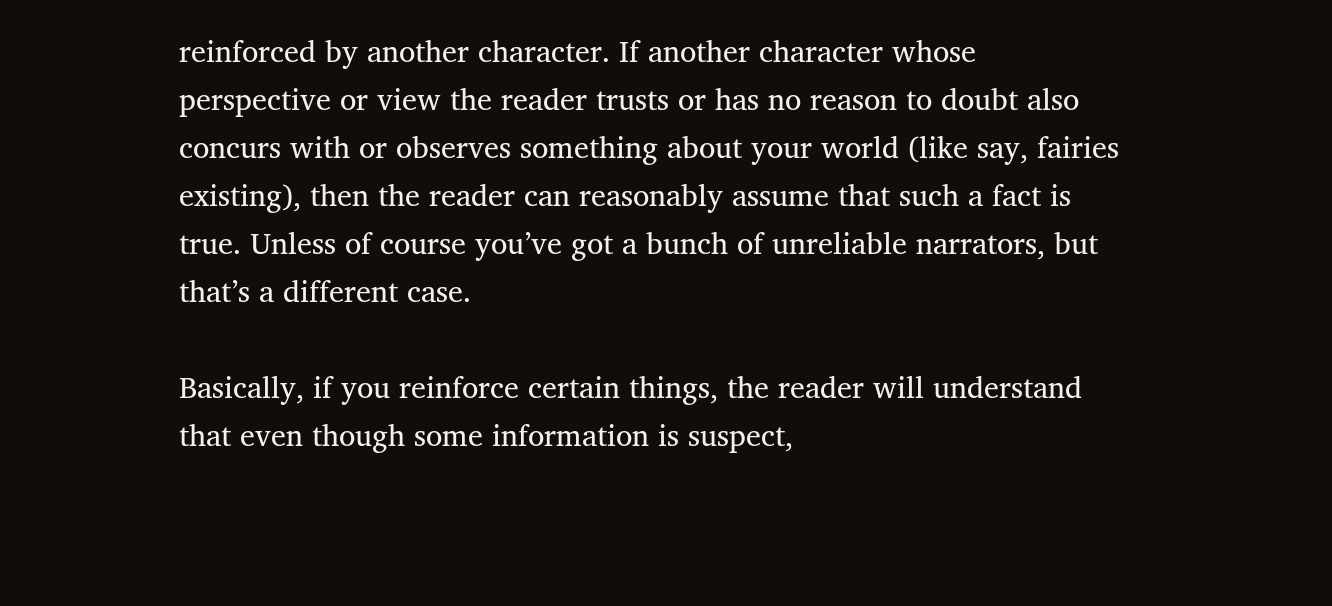reinforced by another character. If another character whose perspective or view the reader trusts or has no reason to doubt also concurs with or observes something about your world (like say, fairies existing), then the reader can reasonably assume that such a fact is true. Unless of course you’ve got a bunch of unreliable narrators, but that’s a different case.

Basically, if you reinforce certain things, the reader will understand that even though some information is suspect,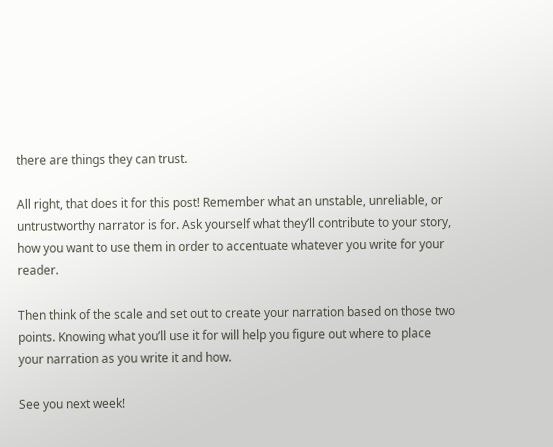there are things they can trust.

All right, that does it for this post! Remember what an unstable, unreliable, or untrustworthy narrator is for. Ask yourself what they’ll contribute to your story, how you want to use them in order to accentuate whatever you write for your reader.

Then think of the scale and set out to create your narration based on those two points. Knowing what you’ll use it for will help you figure out where to place your narration as you write it and how.

See you next week!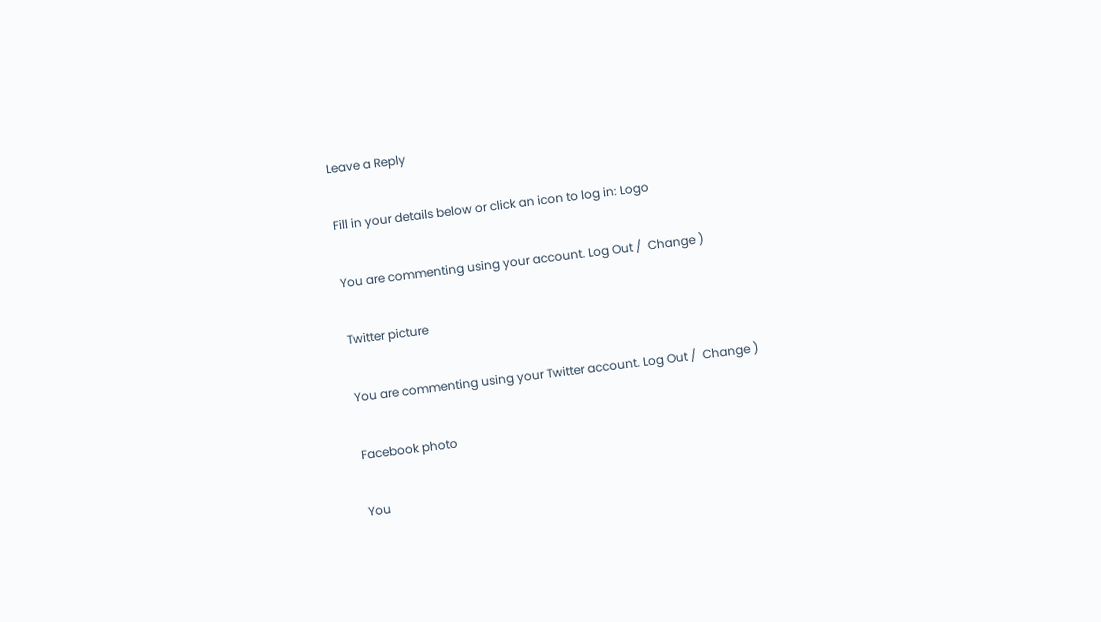Leave a Reply

Fill in your details below or click an icon to log in: Logo

You are commenting using your account. Log Out /  Change )

Twitter picture

You are commenting using your Twitter account. Log Out /  Change )

Facebook photo

You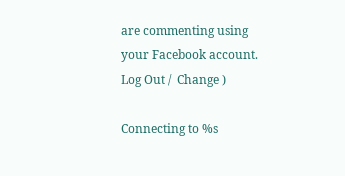are commenting using your Facebook account. Log Out /  Change )

Connecting to %s